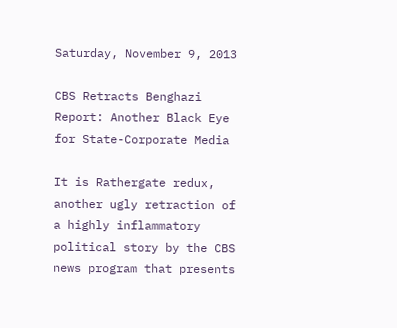Saturday, November 9, 2013

CBS Retracts Benghazi Report: Another Black Eye for State-Corporate Media

It is Rathergate redux, another ugly retraction of a highly inflammatory political story by the CBS news program that presents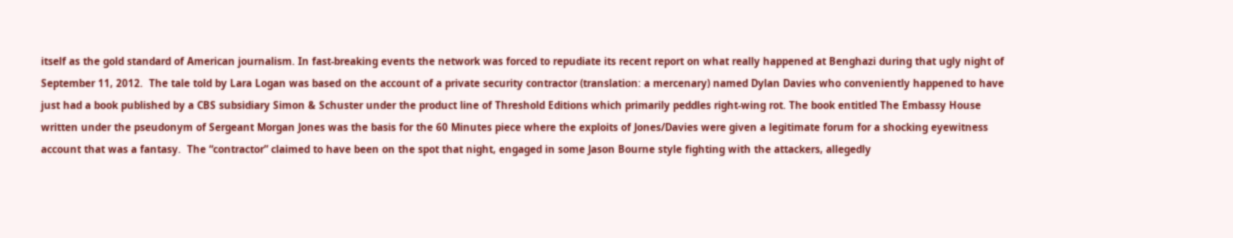itself as the gold standard of American journalism. In fast-breaking events the network was forced to repudiate its recent report on what really happened at Benghazi during that ugly night of September 11, 2012.  The tale told by Lara Logan was based on the account of a private security contractor (translation: a mercenary) named Dylan Davies who conveniently happened to have just had a book published by a CBS subsidiary Simon & Schuster under the product line of Threshold Editions which primarily peddles right-wing rot. The book entitled The Embassy House written under the pseudonym of Sergeant Morgan Jones was the basis for the 60 Minutes piece where the exploits of Jones/Davies were given a legitimate forum for a shocking eyewitness account that was a fantasy.  The “contractor” claimed to have been on the spot that night, engaged in some Jason Bourne style fighting with the attackers, allegedly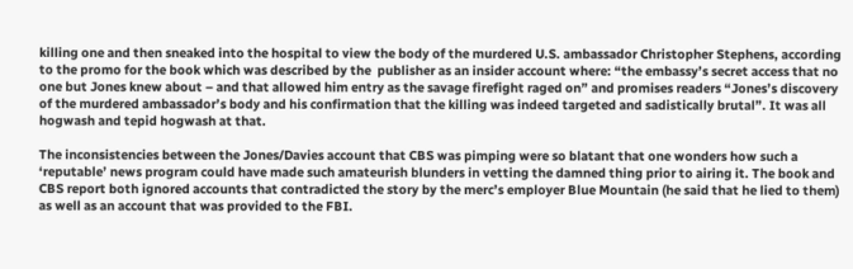killing one and then sneaked into the hospital to view the body of the murdered U.S. ambassador Christopher Stephens, according to the promo for the book which was described by the  publisher as an insider account where: “the embassy’s secret access that no one but Jones knew about – and that allowed him entry as the savage firefight raged on” and promises readers “Jones’s discovery of the murdered ambassador’s body and his confirmation that the killing was indeed targeted and sadistically brutal”. It was all hogwash and tepid hogwash at that.

The inconsistencies between the Jones/Davies account that CBS was pimping were so blatant that one wonders how such a ‘reputable’ news program could have made such amateurish blunders in vetting the damned thing prior to airing it. The book and CBS report both ignored accounts that contradicted the story by the merc’s employer Blue Mountain (he said that he lied to them) as well as an account that was provided to the FBI.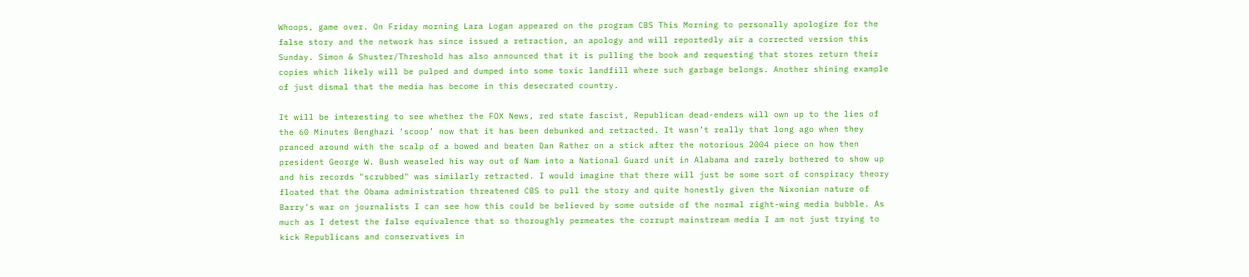Whoops, game over. On Friday morning Lara Logan appeared on the program CBS This Morning to personally apologize for the false story and the network has since issued a retraction, an apology and will reportedly air a corrected version this Sunday. Simon & Shuster/Threshold has also announced that it is pulling the book and requesting that stores return their copies which likely will be pulped and dumped into some toxic landfill where such garbage belongs. Another shining example of just dismal that the media has become in this desecrated country.

It will be interesting to see whether the FOX News, red state fascist, Republican dead-enders will own up to the lies of the 60 Minutes Benghazi ‘scoop’ now that it has been debunked and retracted. It wasn’t really that long ago when they pranced around with the scalp of a bowed and beaten Dan Rather on a stick after the notorious 2004 piece on how then president George W. Bush weaseled his way out of Nam into a National Guard unit in Alabama and rarely bothered to show up and his records "scrubbed" was similarly retracted. I would imagine that there will just be some sort of conspiracy theory floated that the Obama administration threatened CBS to pull the story and quite honestly given the Nixonian nature of Barry's war on journalists I can see how this could be believed by some outside of the normal right-wing media bubble. As much as I detest the false equivalence that so thoroughly permeates the corrupt mainstream media I am not just trying to kick Republicans and conservatives in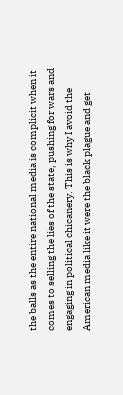the balls as the entire national media is complicit when it comes to selling the lies of the state, pushing for wars and engaging in political chicanery. This is why I avoid the American media like it were the black plague and get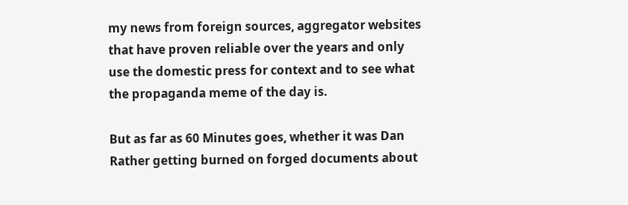my news from foreign sources, aggregator websites that have proven reliable over the years and only use the domestic press for context and to see what the propaganda meme of the day is.

But as far as 60 Minutes goes, whether it was Dan Rather getting burned on forged documents about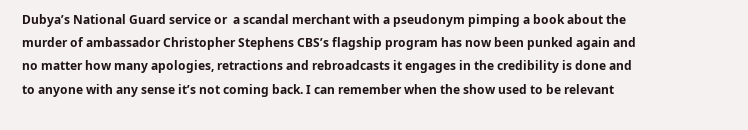Dubya’s National Guard service or  a scandal merchant with a pseudonym pimping a book about the murder of ambassador Christopher Stephens CBS’s flagship program has now been punked again and no matter how many apologies, retractions and rebroadcasts it engages in the credibility is done and to anyone with any sense it’s not coming back. I can remember when the show used to be relevant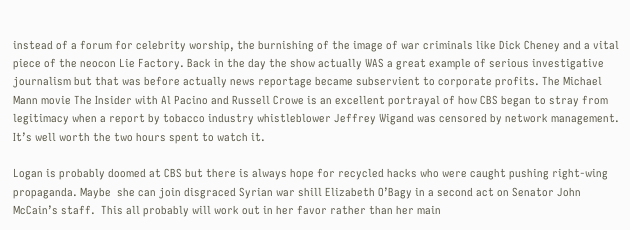instead of a forum for celebrity worship, the burnishing of the image of war criminals like Dick Cheney and a vital piece of the neocon Lie Factory. Back in the day the show actually WAS a great example of serious investigative journalism but that was before actually news reportage became subservient to corporate profits. The Michael Mann movie The Insider with Al Pacino and Russell Crowe is an excellent portrayal of how CBS began to stray from legitimacy when a report by tobacco industry whistleblower Jeffrey Wigand was censored by network management. It’s well worth the two hours spent to watch it.

Logan is probably doomed at CBS but there is always hope for recycled hacks who were caught pushing right-wing propaganda. Maybe  she can join disgraced Syrian war shill Elizabeth O’Bagy in a second act on Senator John McCain’s staff.  This all probably will work out in her favor rather than her main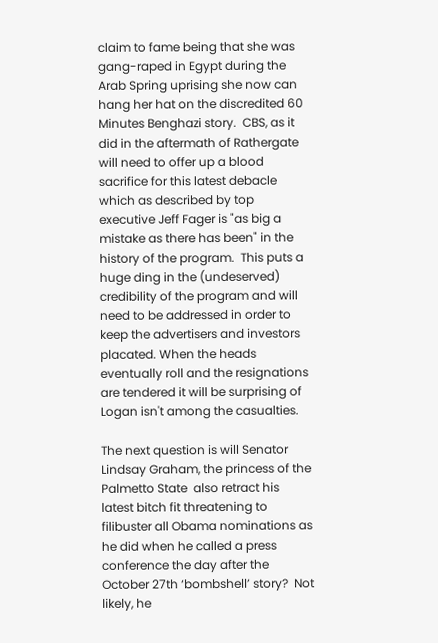claim to fame being that she was gang-raped in Egypt during the Arab Spring uprising she now can hang her hat on the discredited 60 Minutes Benghazi story.  CBS, as it did in the aftermath of Rathergate will need to offer up a blood sacrifice for this latest debacle which as described by top executive Jeff Fager is "as big a mistake as there has been" in the history of the program.  This puts a huge ding in the (undeserved) credibility of the program and will need to be addressed in order to keep the advertisers and investors placated. When the heads eventually roll and the resignations are tendered it will be surprising of Logan isn't among the casualties.

The next question is will Senator Lindsay Graham, the princess of the Palmetto State  also retract his latest bitch fit threatening to filibuster all Obama nominations as he did when he called a press conference the day after the October 27th ‘bombshell’ story?  Not likely, he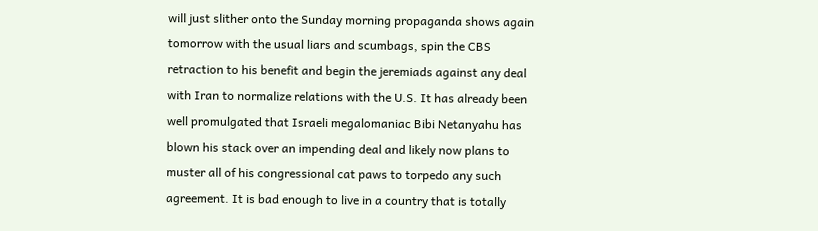will just slither onto the Sunday morning propaganda shows again tomorrow with the usual liars and scumbags, spin the CBS retraction to his benefit and begin the jeremiads against any deal with Iran to normalize relations with the U.S. It has already been well promulgated that Israeli megalomaniac Bibi Netanyahu has blown his stack over an impending deal and likely now plans to muster all of his congressional cat paws to torpedo any such agreement. It is bad enough to live in a country that is totally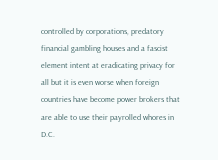controlled by corporations, predatory financial gambling houses and a fascist element intent at eradicating privacy for all but it is even worse when foreign countries have become power brokers that are able to use their payrolled whores in D.C.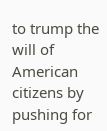to trump the will of American citizens by pushing for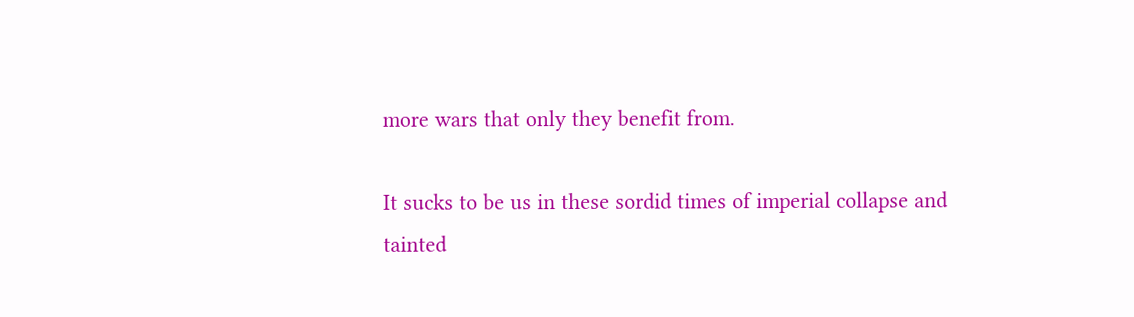more wars that only they benefit from.

It sucks to be us in these sordid times of imperial collapse and tainted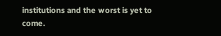institutions and the worst is yet to come.